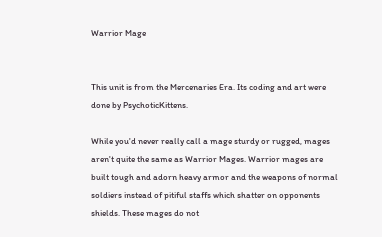Warrior Mage


This unit is from the Mercenaries Era. Its coding and art were done by PsychoticKittens.

While you'd never really call a mage sturdy or rugged, mages aren't quite the same as Warrior Mages. Warrior mages are built tough and adorn heavy armor and the weapons of normal soldiers instead of pitiful staffs which shatter on opponents shields. These mages do not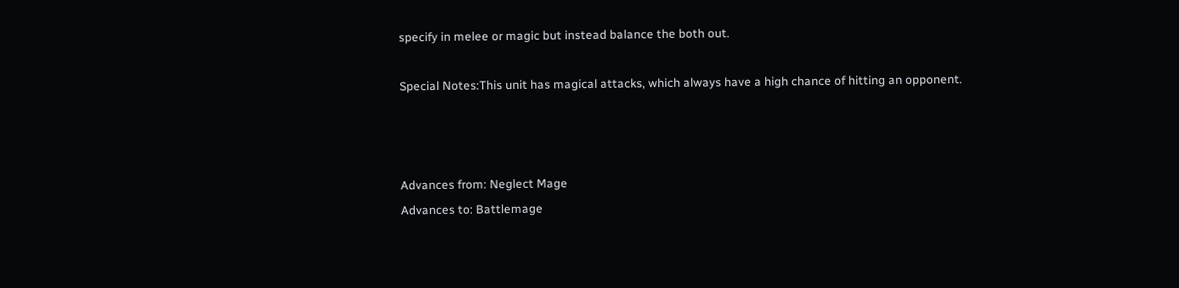specify in melee or magic but instead balance the both out.

Special Notes:This unit has magical attacks, which always have a high chance of hitting an opponent.



Advances from: Neglect Mage
Advances to: Battlemage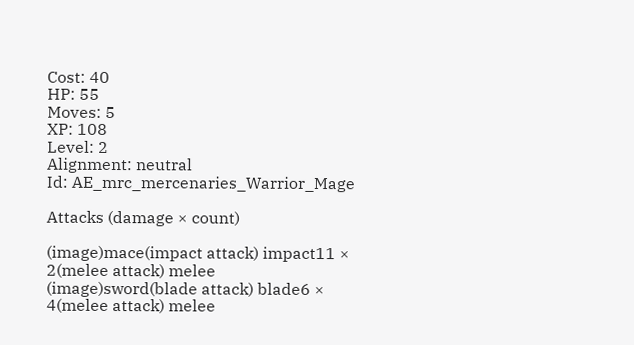Cost: 40
HP: 55
Moves: 5
XP: 108
Level: 2
Alignment: neutral
Id: AE_mrc_mercenaries_Warrior_Mage

Attacks (damage × count)

(image)mace(impact attack) impact11 × 2(melee attack) melee
(image)sword(blade attack) blade6 × 4(melee attack) melee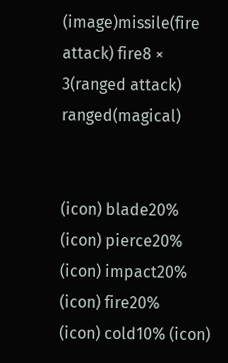(image)missile(fire attack) fire8 × 3(ranged attack) ranged(magical)


(icon) blade20% (icon) pierce20%
(icon) impact20% (icon) fire20%
(icon) cold10% (icon)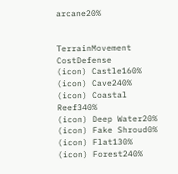arcane20%


TerrainMovement CostDefense
(icon) Castle160%
(icon) Cave240%
(icon) Coastal Reef340%
(icon) Deep Water20%
(icon) Fake Shroud0%
(icon) Flat130%
(icon) Forest240%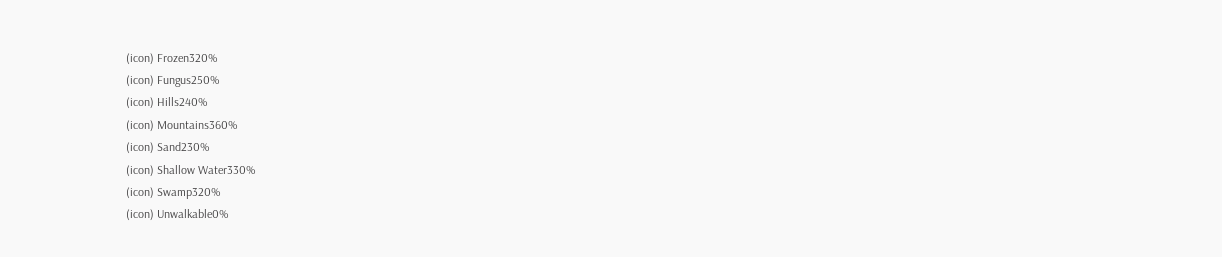(icon) Frozen320%
(icon) Fungus250%
(icon) Hills240%
(icon) Mountains360%
(icon) Sand230%
(icon) Shallow Water330%
(icon) Swamp320%
(icon) Unwalkable0%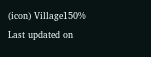(icon) Village150%
Last updated on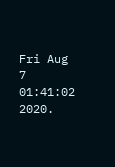Fri Aug 7 01:41:02 2020.